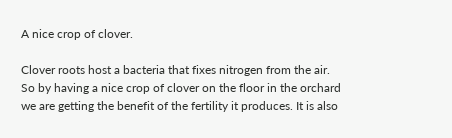A nice crop of clover.

Clover roots host a bacteria that fixes nitrogen from the air. So by having a nice crop of clover on the floor in the orchard we are getting the benefit of the fertility it produces. It is also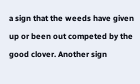a sign that the weeds have given up or been out competed by the good clover. Another sign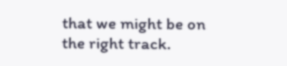that we might be on the right track.